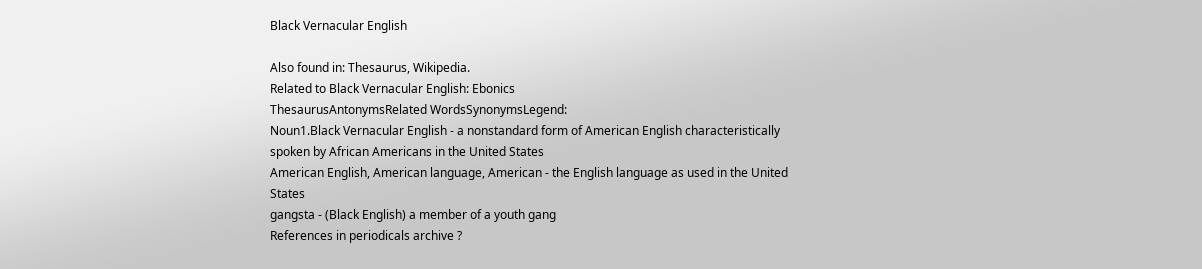Black Vernacular English

Also found in: Thesaurus, Wikipedia.
Related to Black Vernacular English: Ebonics
ThesaurusAntonymsRelated WordsSynonymsLegend:
Noun1.Black Vernacular English - a nonstandard form of American English characteristically spoken by African Americans in the United States
American English, American language, American - the English language as used in the United States
gangsta - (Black English) a member of a youth gang
References in periodicals archive ?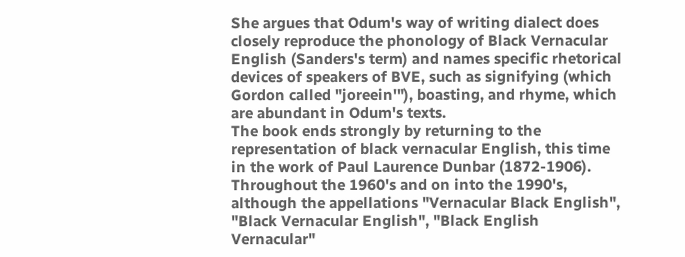She argues that Odum's way of writing dialect does closely reproduce the phonology of Black Vernacular English (Sanders's term) and names specific rhetorical devices of speakers of BVE, such as signifying (which Gordon called "joreein'"), boasting, and rhyme, which are abundant in Odum's texts.
The book ends strongly by returning to the representation of black vernacular English, this time in the work of Paul Laurence Dunbar (1872-1906).
Throughout the 1960's and on into the 1990's, although the appellations "Vernacular Black English", "Black Vernacular English", "Black English Vernacular"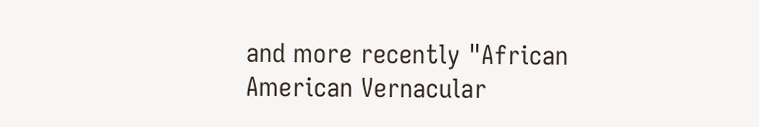and more recently "African American Vernacular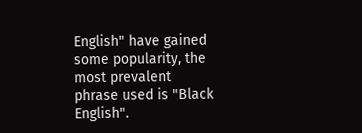English" have gained some popularity, the most prevalent phrase used is "Black English".